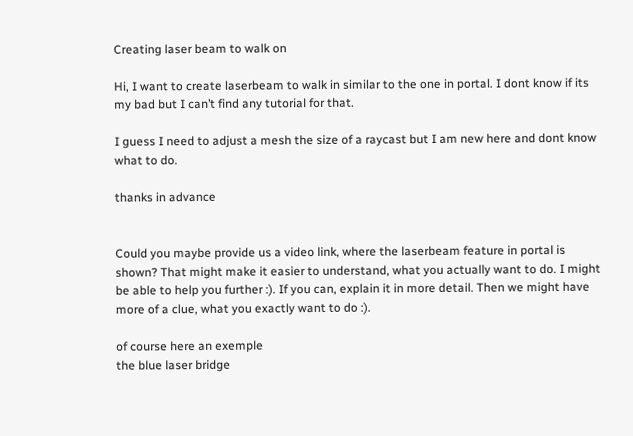Creating laser beam to walk on

Hi, I want to create laserbeam to walk in similar to the one in portal. I dont know if its my bad but I can’t find any tutorial for that.

I guess I need to adjust a mesh the size of a raycast but I am new here and dont know what to do.

thanks in advance


Could you maybe provide us a video link, where the laserbeam feature in portal is shown? That might make it easier to understand, what you actually want to do. I might be able to help you further :). If you can, explain it in more detail. Then we might have more of a clue, what you exactly want to do :).

of course here an exemple
the blue laser bridge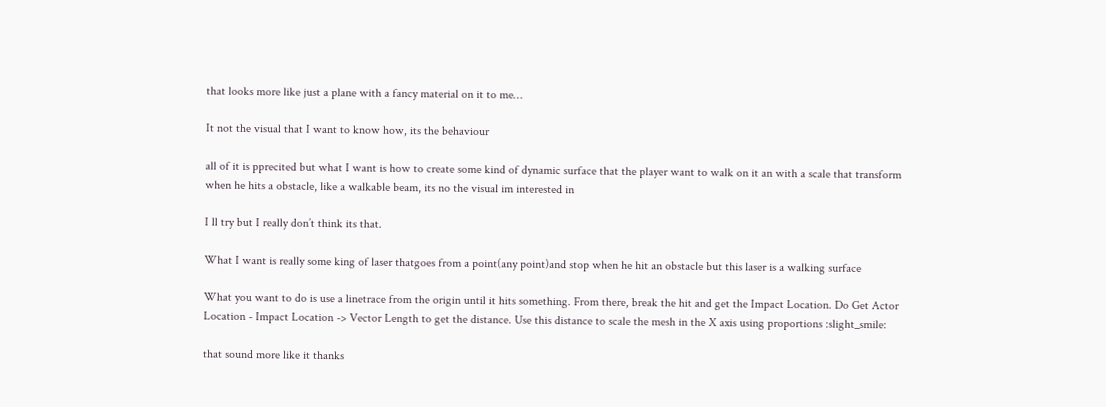that looks more like just a plane with a fancy material on it to me…

It not the visual that I want to know how, its the behaviour

all of it is pprecited but what I want is how to create some kind of dynamic surface that the player want to walk on it an with a scale that transform when he hits a obstacle, like a walkable beam, its no the visual im interested in

I ll try but I really don’t think its that.

What I want is really some king of laser thatgoes from a point(any point)and stop when he hit an obstacle but this laser is a walking surface

What you want to do is use a linetrace from the origin until it hits something. From there, break the hit and get the Impact Location. Do Get Actor Location - Impact Location -> Vector Length to get the distance. Use this distance to scale the mesh in the X axis using proportions :slight_smile:

that sound more like it thanks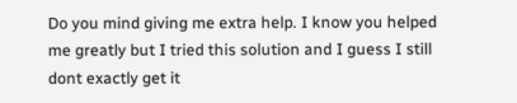Do you mind giving me extra help. I know you helped me greatly but I tried this solution and I guess I still dont exactly get it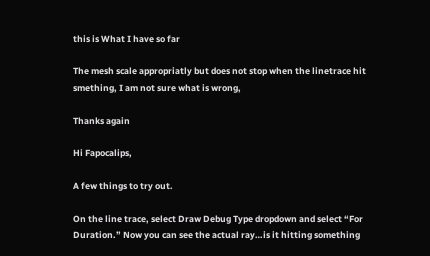this is What I have so far

The mesh scale appropriatly but does not stop when the linetrace hit smething, I am not sure what is wrong,

Thanks again

Hi Fapocalips,

A few things to try out.

On the line trace, select Draw Debug Type dropdown and select “For Duration.” Now you can see the actual ray…is it hitting something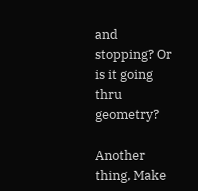and stopping? Or is it going thru geometry?

Another thing, Make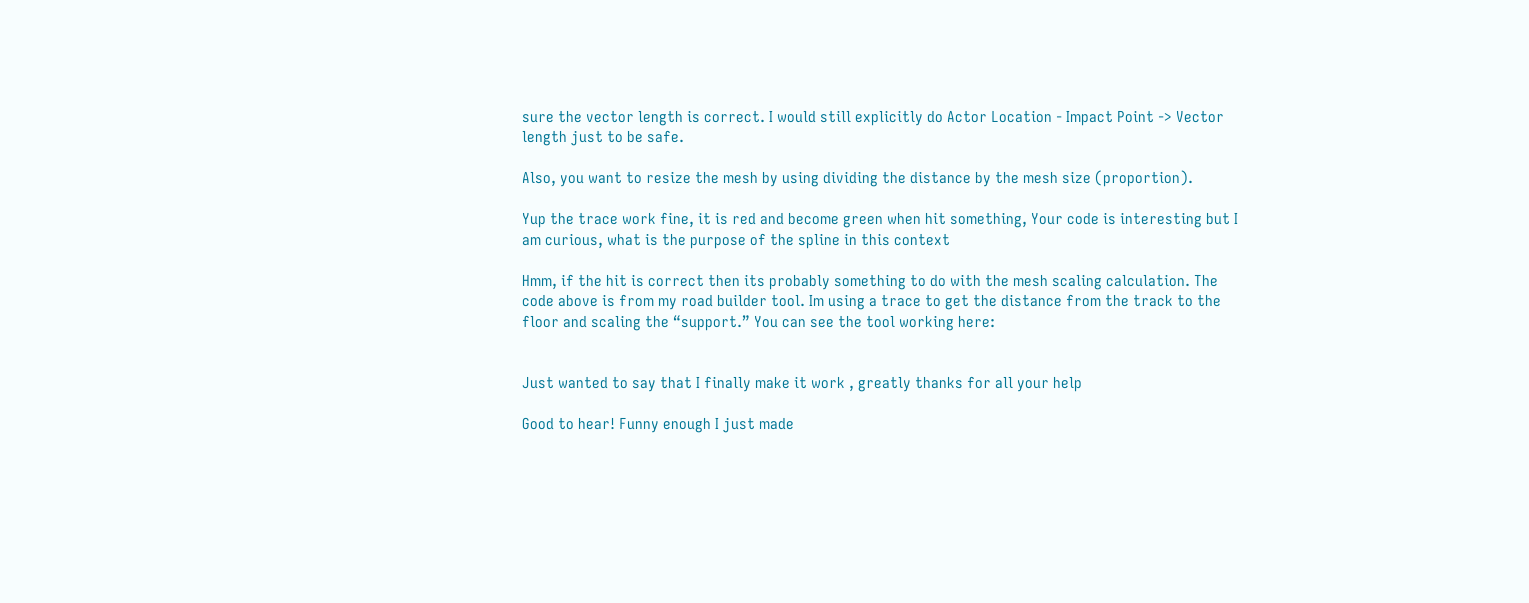sure the vector length is correct. I would still explicitly do Actor Location - Impact Point -> Vector length just to be safe.

Also, you want to resize the mesh by using dividing the distance by the mesh size (proportion).

Yup the trace work fine, it is red and become green when hit something, Your code is interesting but I am curious, what is the purpose of the spline in this context

Hmm, if the hit is correct then its probably something to do with the mesh scaling calculation. The code above is from my road builder tool. Im using a trace to get the distance from the track to the floor and scaling the “support.” You can see the tool working here:


Just wanted to say that I finally make it work , greatly thanks for all your help

Good to hear! Funny enough I just made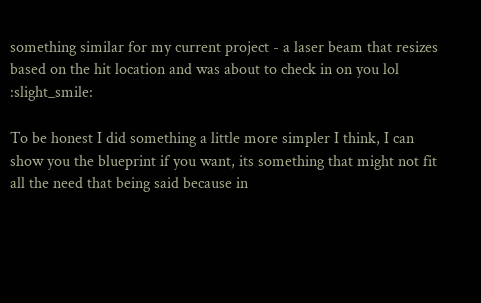something similar for my current project - a laser beam that resizes based on the hit location and was about to check in on you lol :slight_smile:

To be honest I did something a little more simpler I think, I can show you the blueprint if you want, its something that might not fit all the need that being said because in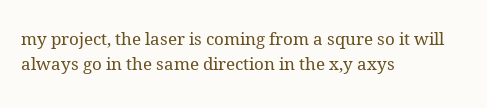my project, the laser is coming from a squre so it will always go in the same direction in the x,y axys